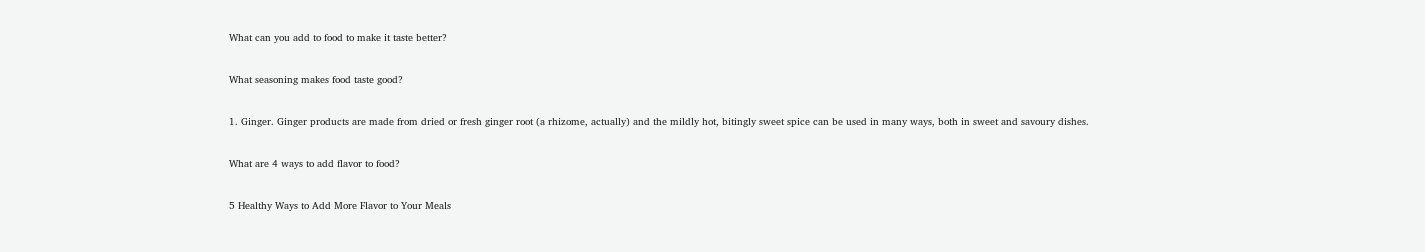What can you add to food to make it taste better?

What seasoning makes food taste good?

1. Ginger. Ginger products are made from dried or fresh ginger root (a rhizome, actually) and the mildly hot, bitingly sweet spice can be used in many ways, both in sweet and savoury dishes.

What are 4 ways to add flavor to food?

5 Healthy Ways to Add More Flavor to Your Meals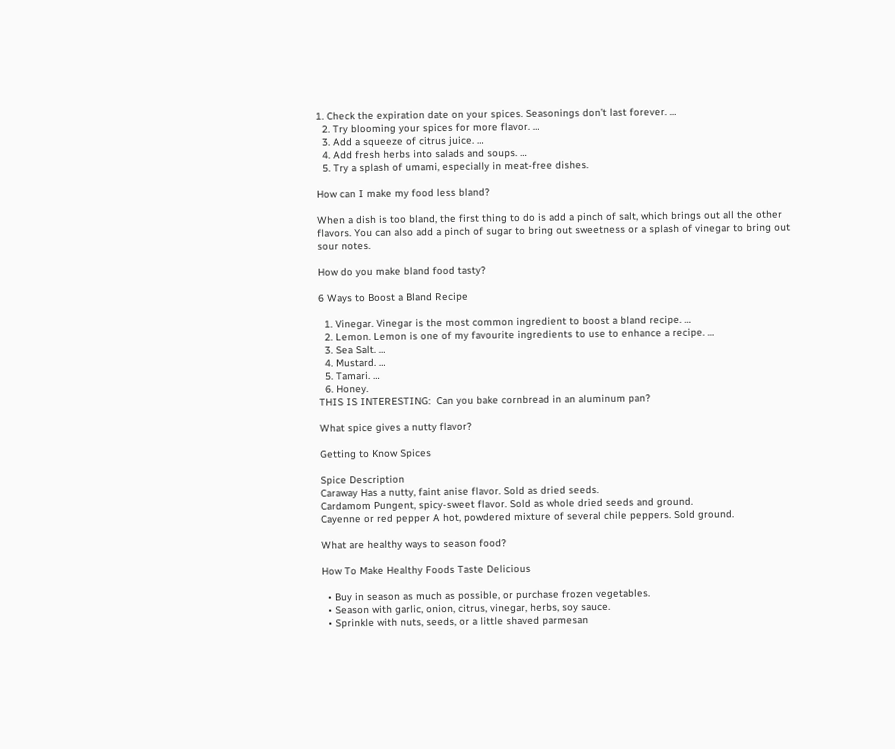1. Check the expiration date on your spices. Seasonings don’t last forever. …
  2. Try blooming your spices for more flavor. …
  3. Add a squeeze of citrus juice. …
  4. Add fresh herbs into salads and soups. …
  5. Try a splash of umami, especially in meat-free dishes.

How can I make my food less bland?

When a dish is too bland, the first thing to do is add a pinch of salt, which brings out all the other flavors. You can also add a pinch of sugar to bring out sweetness or a splash of vinegar to bring out sour notes.

How do you make bland food tasty?

6 Ways to Boost a Bland Recipe

  1. Vinegar. Vinegar is the most common ingredient to boost a bland recipe. …
  2. Lemon. Lemon is one of my favourite ingredients to use to enhance a recipe. …
  3. Sea Salt. …
  4. Mustard. …
  5. Tamari. …
  6. Honey.
THIS IS INTERESTING:  Can you bake cornbread in an aluminum pan?

What spice gives a nutty flavor?

Getting to Know Spices

Spice Description
Caraway Has a nutty, faint anise flavor. Sold as dried seeds.
Cardamom Pungent, spicy-sweet flavor. Sold as whole dried seeds and ground.
Cayenne or red pepper A hot, powdered mixture of several chile peppers. Sold ground.

What are healthy ways to season food?

How To Make Healthy Foods Taste Delicious

  • Buy in season as much as possible, or purchase frozen vegetables.
  • Season with garlic, onion, citrus, vinegar, herbs, soy sauce.
  • Sprinkle with nuts, seeds, or a little shaved parmesan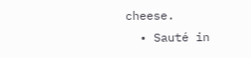cheese.
  • Sauté in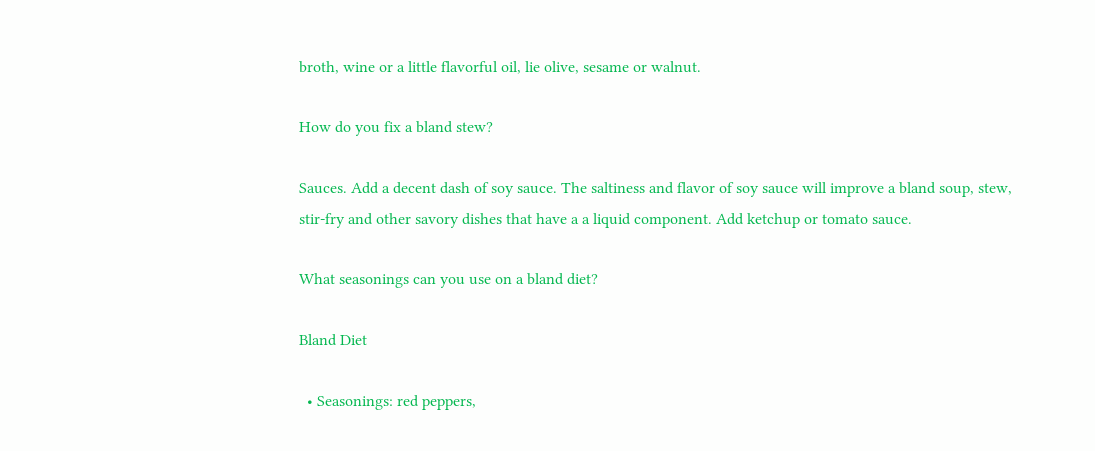broth, wine or a little flavorful oil, lie olive, sesame or walnut.

How do you fix a bland stew?

Sauces. Add a decent dash of soy sauce. The saltiness and flavor of soy sauce will improve a bland soup, stew, stir-fry and other savory dishes that have a a liquid component. Add ketchup or tomato sauce.

What seasonings can you use on a bland diet?

Bland Diet

  • Seasonings: red peppers,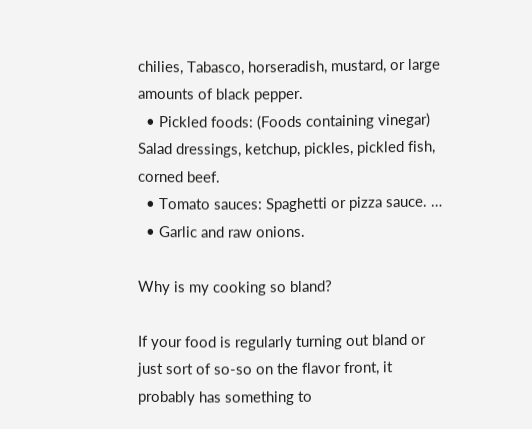chilies, Tabasco, horseradish, mustard, or large amounts of black pepper.
  • Pickled foods: (Foods containing vinegar) Salad dressings, ketchup, pickles, pickled fish, corned beef.
  • Tomato sauces: Spaghetti or pizza sauce. …
  • Garlic and raw onions.

Why is my cooking so bland?

If your food is regularly turning out bland or just sort of so-so on the flavor front, it probably has something to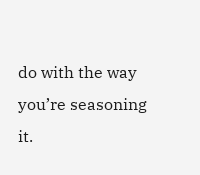do with the way you’re seasoning it.